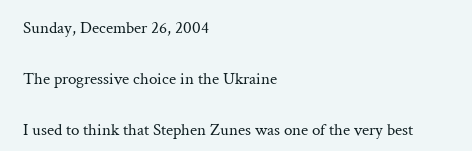Sunday, December 26, 2004

The progressive choice in the Ukraine

I used to think that Stephen Zunes was one of the very best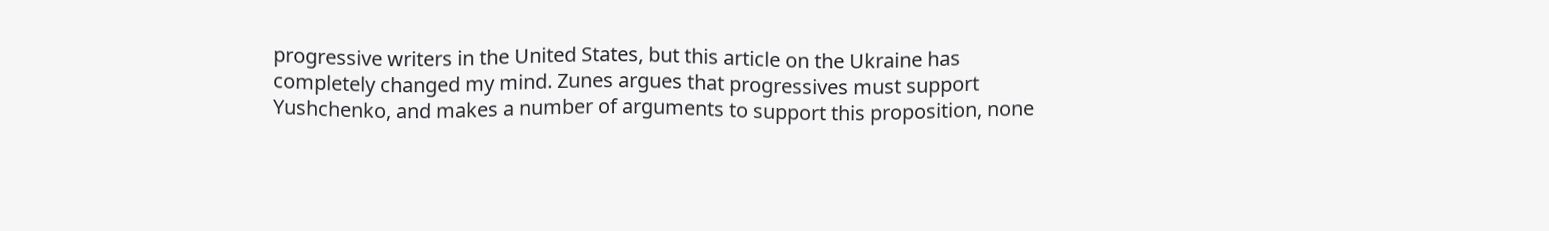progressive writers in the United States, but this article on the Ukraine has completely changed my mind. Zunes argues that progressives must support Yushchenko, and makes a number of arguments to support this proposition, none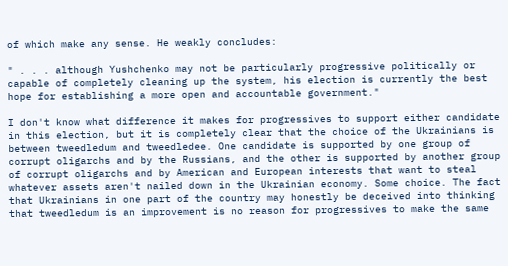of which make any sense. He weakly concludes:

" . . . although Yushchenko may not be particularly progressive politically or capable of completely cleaning up the system, his election is currently the best hope for establishing a more open and accountable government."

I don't know what difference it makes for progressives to support either candidate in this election, but it is completely clear that the choice of the Ukrainians is between tweedledum and tweedledee. One candidate is supported by one group of corrupt oligarchs and by the Russians, and the other is supported by another group of corrupt oligarchs and by American and European interests that want to steal whatever assets aren't nailed down in the Ukrainian economy. Some choice. The fact that Ukrainians in one part of the country may honestly be deceived into thinking that tweedledum is an improvement is no reason for progressives to make the same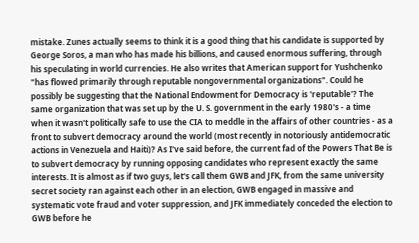mistake. Zunes actually seems to think it is a good thing that his candidate is supported by George Soros, a man who has made his billions, and caused enormous suffering, through his speculating in world currencies. He also writes that American support for Yushchenko "has flowed primarily through reputable nongovernmental organizations". Could he possibly be suggesting that the National Endowment for Democracy is 'reputable'? The same organization that was set up by the U. S. government in the early 1980's - a time when it wasn't politically safe to use the CIA to meddle in the affairs of other countries - as a front to subvert democracy around the world (most recently in notoriously antidemocratic actions in Venezuela and Haiti)? As I've said before, the current fad of the Powers That Be is to subvert democracy by running opposing candidates who represent exactly the same interests. It is almost as if two guys, let's call them GWB and JFK, from the same university secret society ran against each other in an election, GWB engaged in massive and systematic vote fraud and voter suppression, and JFK immediately conceded the election to GWB before he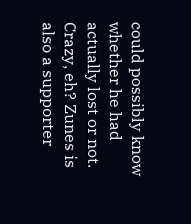could possibly know whether he had actually lost or not. Crazy, eh? Zunes is also a supporter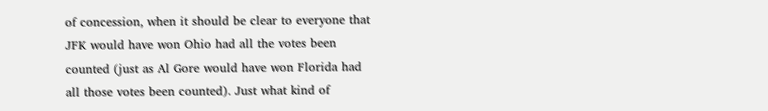of concession, when it should be clear to everyone that JFK would have won Ohio had all the votes been counted (just as Al Gore would have won Florida had all those votes been counted). Just what kind of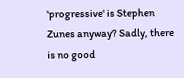'progressive' is Stephen Zunes anyway? Sadly, there is no good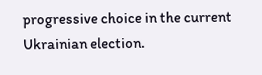progressive choice in the current Ukrainian election.